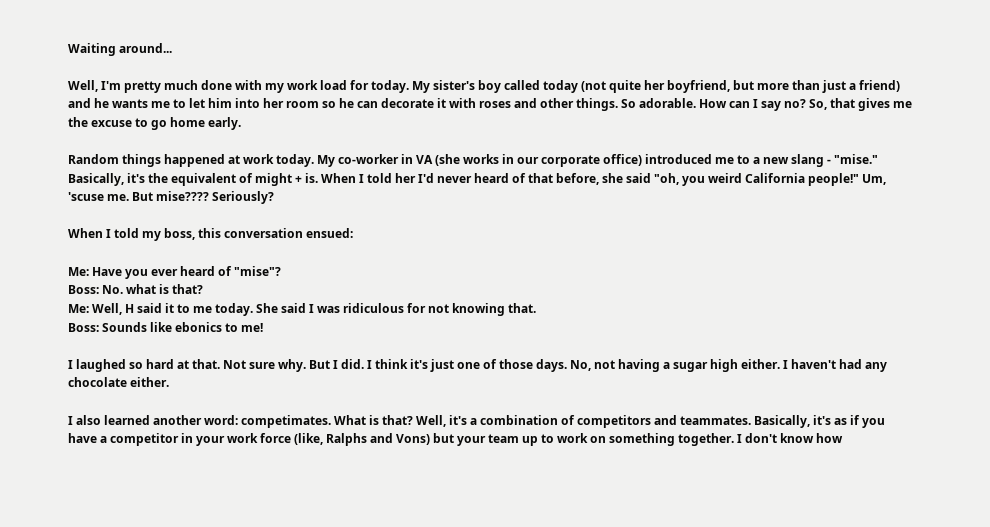Waiting around...

Well, I'm pretty much done with my work load for today. My sister's boy called today (not quite her boyfriend, but more than just a friend) and he wants me to let him into her room so he can decorate it with roses and other things. So adorable. How can I say no? So, that gives me the excuse to go home early.

Random things happened at work today. My co-worker in VA (she works in our corporate office) introduced me to a new slang - "mise." Basically, it's the equivalent of might + is. When I told her I'd never heard of that before, she said "oh, you weird California people!" Um, 'scuse me. But mise???? Seriously?

When I told my boss, this conversation ensued:

Me: Have you ever heard of "mise"?
Boss: No. what is that?
Me: Well, H said it to me today. She said I was ridiculous for not knowing that.
Boss: Sounds like ebonics to me!

I laughed so hard at that. Not sure why. But I did. I think it's just one of those days. No, not having a sugar high either. I haven't had any chocolate either.

I also learned another word: competimates. What is that? Well, it's a combination of competitors and teammates. Basically, it's as if you have a competitor in your work force (like, Ralphs and Vons) but your team up to work on something together. I don't know how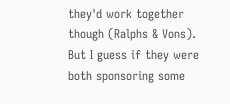they'd work together though (Ralphs & Vons). But I guess if they were both sponsoring some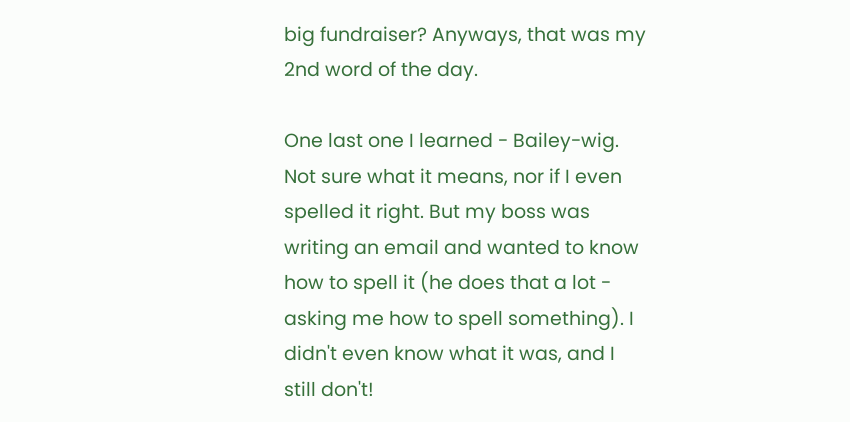big fundraiser? Anyways, that was my 2nd word of the day.

One last one I learned - Bailey-wig. Not sure what it means, nor if I even spelled it right. But my boss was writing an email and wanted to know how to spell it (he does that a lot - asking me how to spell something). I didn't even know what it was, and I still don't!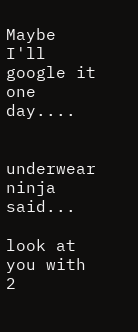Maybe I'll google it one day....


underwear ninja said...

look at you with 2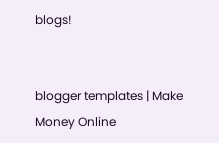blogs!


blogger templates | Make Money Online